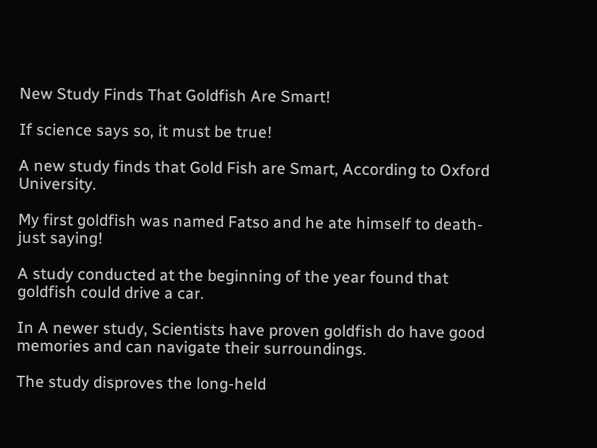New Study Finds That Goldfish Are Smart!

If science says so, it must be true!

A new study finds that Gold Fish are Smart, According to Oxford University.

My first goldfish was named Fatso and he ate himself to death-just saying!

A study conducted at the beginning of the year found that goldfish could drive a car.

In A newer study, Scientists have proven goldfish do have good memories and can navigate their surroundings.

The study disproves the long-held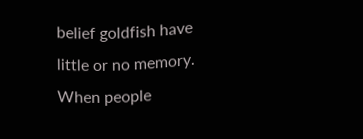belief goldfish have little or no memory. When people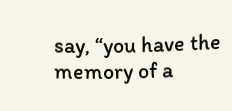say, “you have the memory of a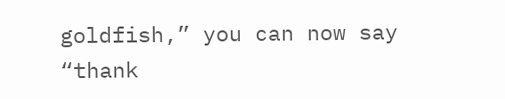goldfish,” you can now say “thank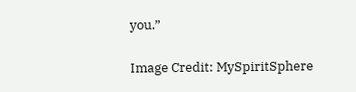you.”

Image Credit: MySpiritSphere